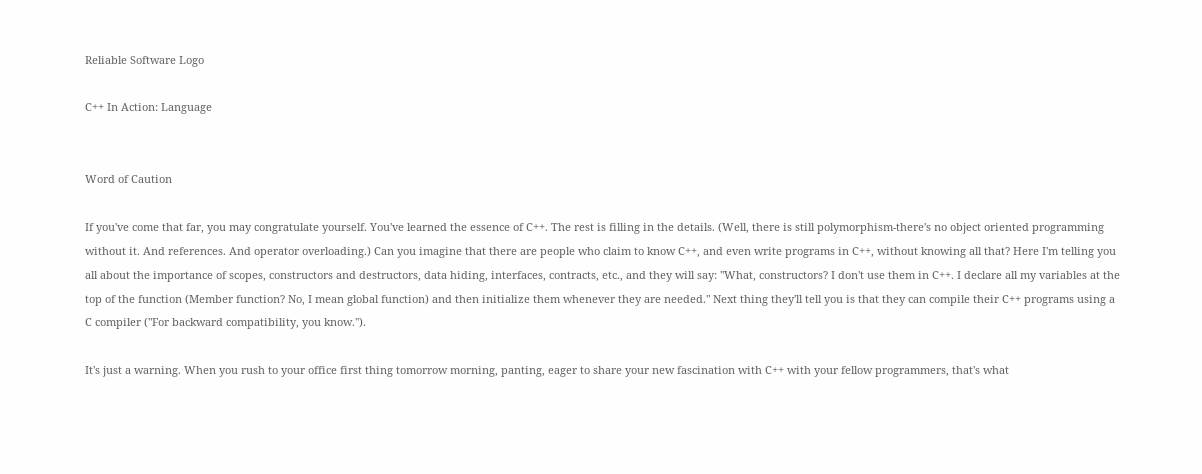Reliable Software Logo

C++ In Action: Language


Word of Caution

If you've come that far, you may congratulate yourself. You've learned the essence of C++. The rest is filling in the details. (Well, there is still polymorphism-there's no object oriented programming without it. And references. And operator overloading.) Can you imagine that there are people who claim to know C++, and even write programs in C++, without knowing all that? Here I'm telling you all about the importance of scopes, constructors and destructors, data hiding, interfaces, contracts, etc., and they will say: "What, constructors? I don't use them in C++. I declare all my variables at the top of the function (Member function? No, I mean global function) and then initialize them whenever they are needed." Next thing they'll tell you is that they can compile their C++ programs using a C compiler ("For backward compatibility, you know.").

It's just a warning. When you rush to your office first thing tomorrow morning, panting, eager to share your new fascination with C++ with your fellow programmers, that's what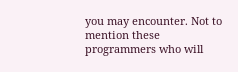you may encounter. Not to mention these programmers who will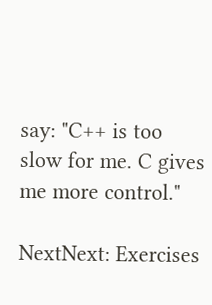say: "C++ is too slow for me. C gives me more control."

NextNext: Exercises